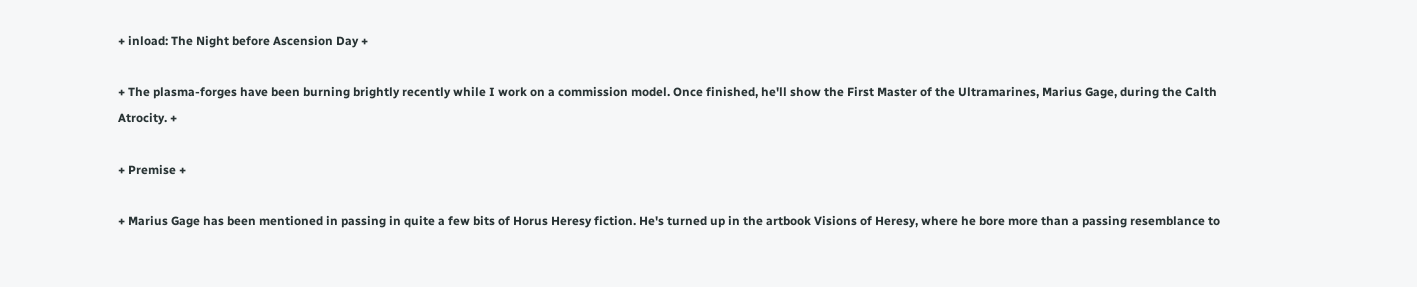+ inload: The Night before Ascension Day +

+ The plasma-forges have been burning brightly recently while I work on a commission model. Once finished, he'll show the First Master of the Ultramarines, Marius Gage, during the Calth Atrocity. +

+ Premise +

+ Marius Gage has been mentioned in passing in quite a few bits of Horus Heresy fiction. He's turned up in the artbook Visions of Heresy, where he bore more than a passing resemblance to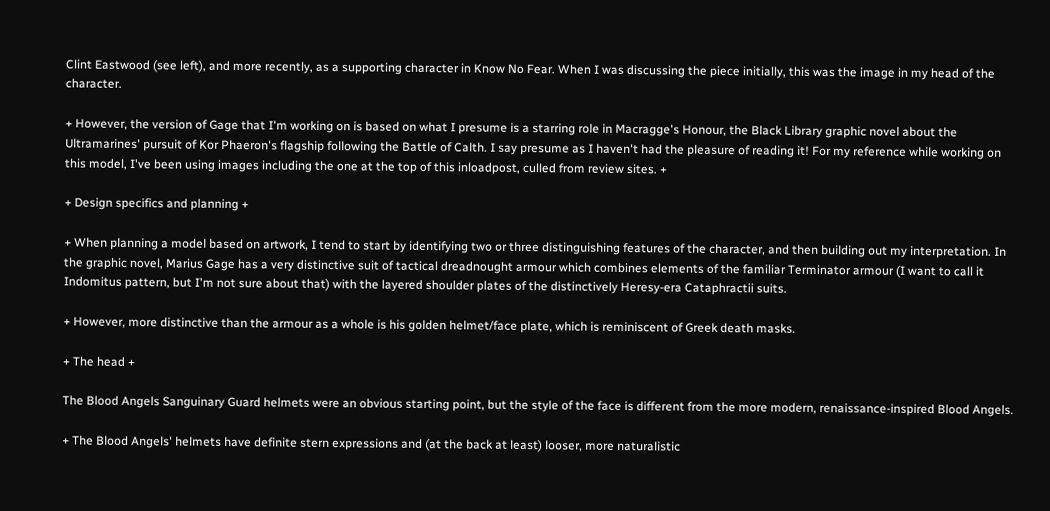Clint Eastwood (see left), and more recently, as a supporting character in Know No Fear. When I was discussing the piece initially, this was the image in my head of the character.

+ However, the version of Gage that I'm working on is based on what I presume is a starring role in Macragge's Honour, the Black Library graphic novel about the Ultramarines' pursuit of Kor Phaeron's flagship following the Battle of Calth. I say presume as I haven't had the pleasure of reading it! For my reference while working on this model, I've been using images including the one at the top of this inloadpost, culled from review sites. +

+ Design specifics and planning +

+ When planning a model based on artwork, I tend to start by identifying two or three distinguishing features of the character, and then building out my interpretation. In the graphic novel, Marius Gage has a very distinctive suit of tactical dreadnought armour which combines elements of the familiar Terminator armour (I want to call it Indomitus pattern, but I'm not sure about that) with the layered shoulder plates of the distinctively Heresy-era Cataphractii suits.

+ However, more distinctive than the armour as a whole is his golden helmet/face plate, which is reminiscent of Greek death masks.

+ The head +

The Blood Angels Sanguinary Guard helmets were an obvious starting point, but the style of the face is different from the more modern, renaissance-inspired Blood Angels.

+ The Blood Angels' helmets have definite stern expressions and (at the back at least) looser, more naturalistic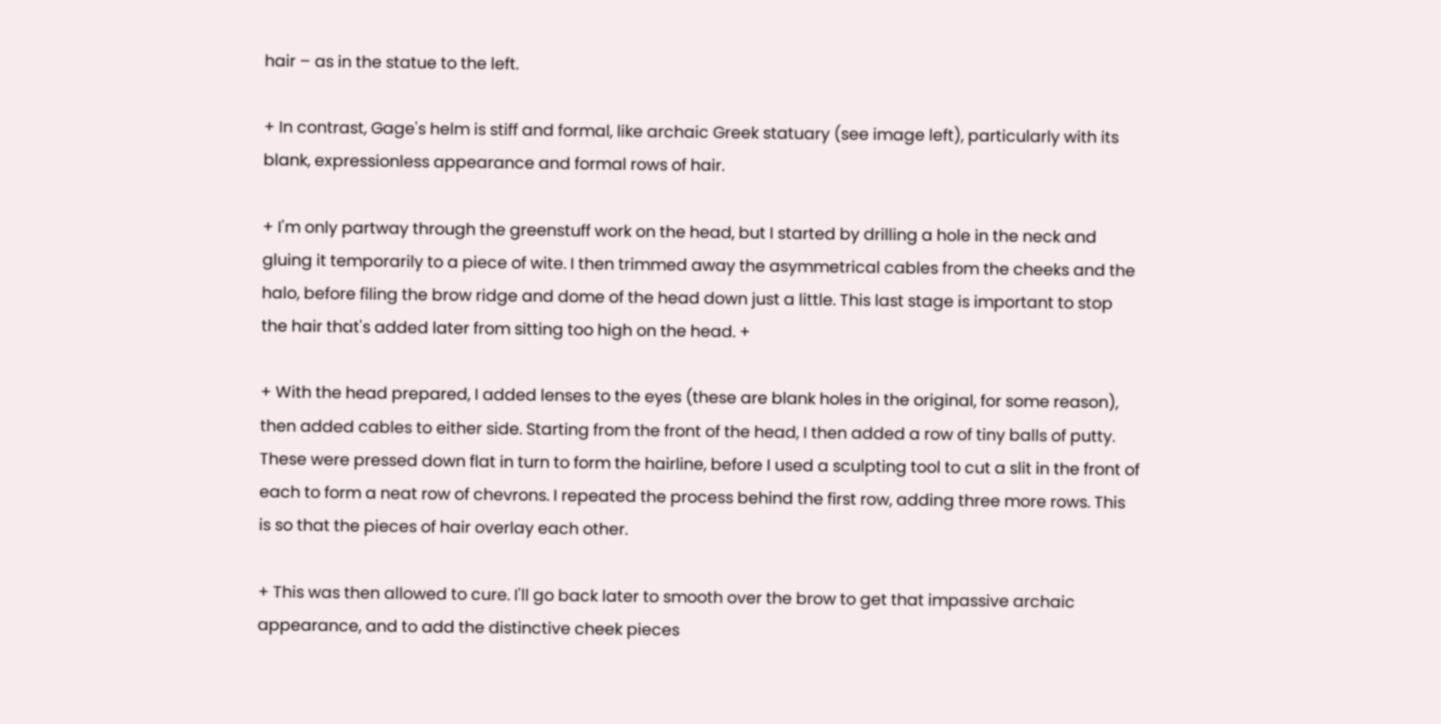hair – as in the statue to the left.

+ In contrast, Gage's helm is stiff and formal, like archaic Greek statuary (see image left), particularly with its blank, expressionless appearance and formal rows of hair.

+ I'm only partway through the greenstuff work on the head, but I started by drilling a hole in the neck and gluing it temporarily to a piece of wite. I then trimmed away the asymmetrical cables from the cheeks and the halo, before filing the brow ridge and dome of the head down just a little. This last stage is important to stop the hair that's added later from sitting too high on the head. +

+ With the head prepared, I added lenses to the eyes (these are blank holes in the original, for some reason), then added cables to either side. Starting from the front of the head, I then added a row of tiny balls of putty. These were pressed down flat in turn to form the hairline, before I used a sculpting tool to cut a slit in the front of each to form a neat row of chevrons. I repeated the process behind the first row, adding three more rows. This is so that the pieces of hair overlay each other.

+ This was then allowed to cure. I'll go back later to smooth over the brow to get that impassive archaic appearance, and to add the distinctive cheek pieces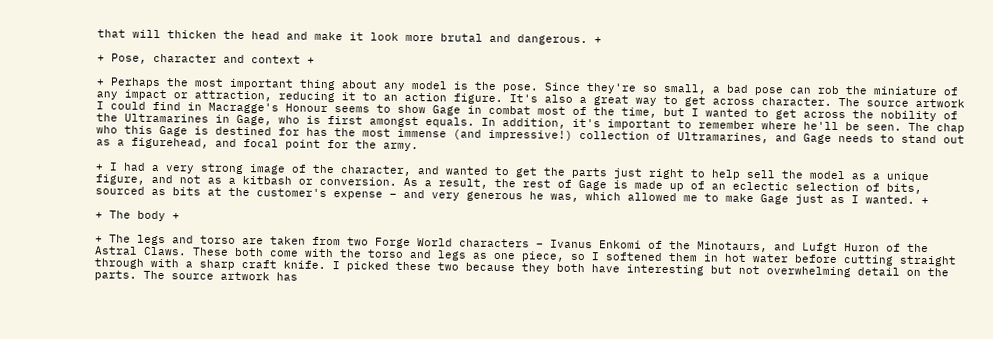that will thicken the head and make it look more brutal and dangerous. +

+ Pose, character and context +

+ Perhaps the most important thing about any model is the pose. Since they're so small, a bad pose can rob the miniature of any impact or attraction, reducing it to an action figure. It's also a great way to get across character. The source artwork I could find in Macragge's Honour seems to show Gage in combat most of the time, but I wanted to get across the nobility of the Ultramarines in Gage, who is first amongst equals. In addition, it's important to remember where he'll be seen. The chap who this Gage is destined for has the most immense (and impressive!) collection of Ultramarines, and Gage needs to stand out as a figurehead, and focal point for the army.

+ I had a very strong image of the character, and wanted to get the parts just right to help sell the model as a unique figure, and not as a kitbash or conversion. As a result, the rest of Gage is made up of an eclectic selection of bits, sourced as bits at the customer's expense – and very generous he was, which allowed me to make Gage just as I wanted. +

+ The body +

+ The legs and torso are taken from two Forge World characters – Ivanus Enkomi of the Minotaurs, and Lufgt Huron of the Astral Claws. These both come with the torso and legs as one piece, so I softened them in hot water before cutting straight through with a sharp craft knife. I picked these two because they both have interesting but not overwhelming detail on the parts. The source artwork has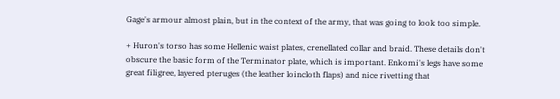Gage's armour almost plain, but in the context of the army, that was going to look too simple.

+ Huron's torso has some Hellenic waist plates, crenellated collar and braid. These details don't obscure the basic form of the Terminator plate, which is important. Enkomi's legs have some great filigree, layered pteruges (the leather loincloth flaps) and nice rivetting that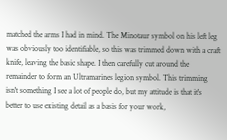matched the arms I had in mind. The Minotaur symbol on his left leg was obviously too identifiable, so this was trimmed down with a craft knife, leaving the basic shape. I then carefully cut around the remainder to form an Ultramarines legion symbol. This trimming isn't something I see a lot of people do, but my attitude is that it's better to use existing detail as a basis for your work,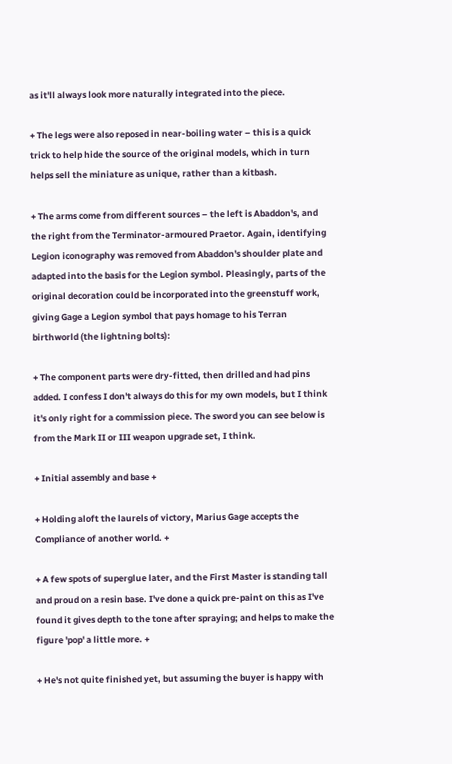as it'll always look more naturally integrated into the piece.

+ The legs were also reposed in near-boiling water – this is a quick trick to help hide the source of the original models, which in turn helps sell the miniature as unique, rather than a kitbash.

+ The arms come from different sources – the left is Abaddon's, and the right from the Terminator-armoured Praetor. Again, identifying Legion iconography was removed from Abaddon's shoulder plate and adapted into the basis for the Legion symbol. Pleasingly, parts of the original decoration could be incorporated into the greenstuff work, giving Gage a Legion symbol that pays homage to his Terran birthworld (the lightning bolts):

+ The component parts were dry-fitted, then drilled and had pins added. I confess I don't always do this for my own models, but I think it's only right for a commission piece. The sword you can see below is from the Mark II or III weapon upgrade set, I think.

+ Initial assembly and base +

+ Holding aloft the laurels of victory, Marius Gage accepts the Compliance of another world. +

+ A few spots of superglue later, and the First Master is standing tall and proud on a resin base. I've done a quick pre-paint on this as I've found it gives depth to the tone after spraying; and helps to make the figure 'pop' a little more. +

+ He's not quite finished yet, but assuming the buyer is happy with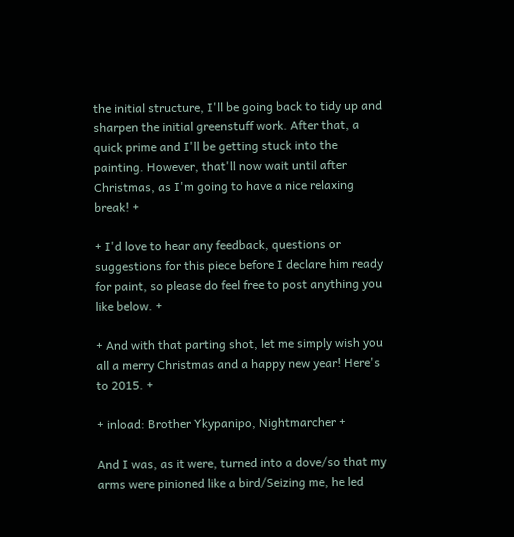the initial structure, I'll be going back to tidy up and sharpen the initial greenstuff work. After that, a quick prime and I'll be getting stuck into the painting. However, that'll now wait until after Christmas, as I'm going to have a nice relaxing break! +

+ I'd love to hear any feedback, questions or suggestions for this piece before I declare him ready for paint, so please do feel free to post anything you like below. +

+ And with that parting shot, let me simply wish you all a merry Christmas and a happy new year! Here's to 2015. +

+ inload: Brother Ykypanipo, Nightmarcher +

And I was, as it were, turned into a dove/so that my arms were pinioned like a bird/Seizing me, he led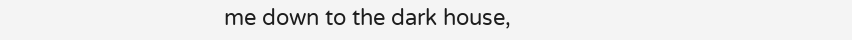me down to the dark house,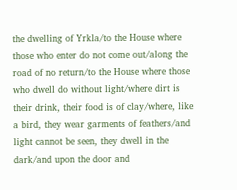the dwelling of Yrkla/to the House where those who enter do not come out/along the road of no return/to the House where those who dwell do without light/where dirt is their drink, their food is of clay/where, like a bird, they wear garments of feathers/and light cannot be seen, they dwell in the dark/and upon the door and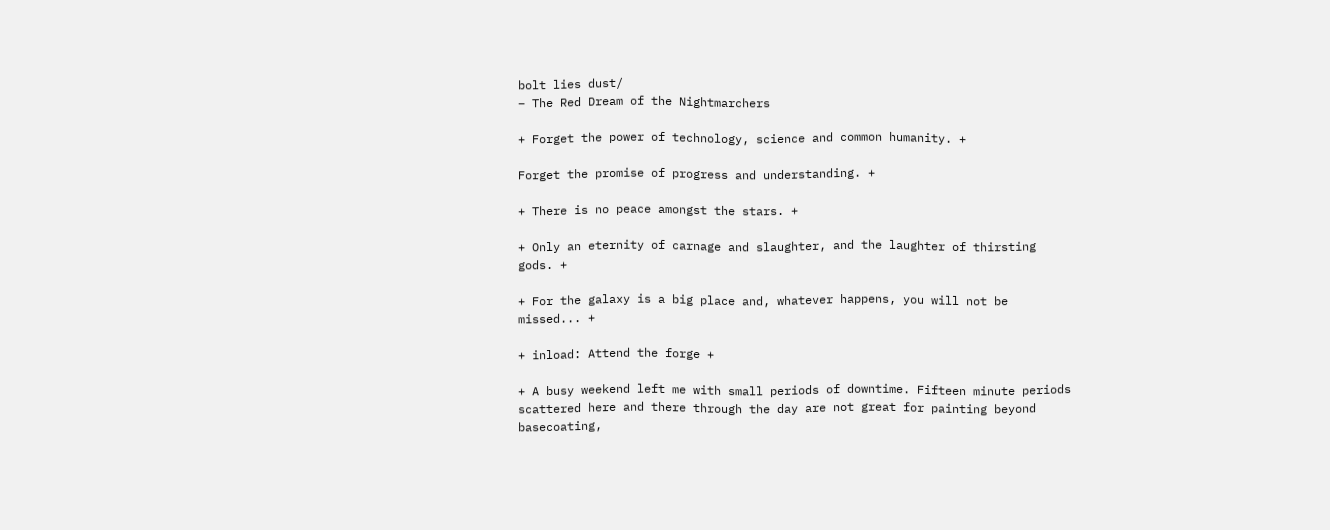bolt lies dust/
– The Red Dream of the Nightmarchers

+ Forget the power of technology, science and common humanity. +

Forget the promise of progress and understanding. +

+ There is no peace amongst the stars. +

+ Only an eternity of carnage and slaughter, and the laughter of thirsting gods. +

+ For the galaxy is a big place and, whatever happens, you will not be missed... +

+ inload: Attend the forge +

+ A busy weekend left me with small periods of downtime. Fifteen minute periods scattered here and there through the day are not great for painting beyond basecoating,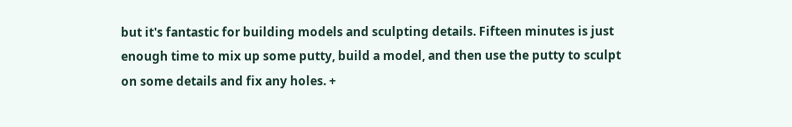but it's fantastic for building models and sculpting details. Fifteen minutes is just enough time to mix up some putty, build a model, and then use the putty to sculpt on some details and fix any holes. +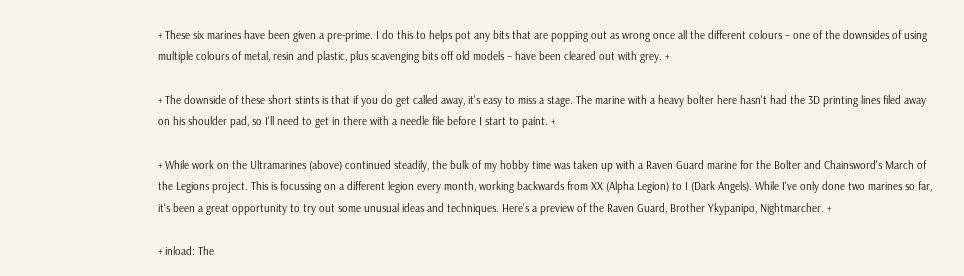+ These six marines have been given a pre-prime. I do this to helps pot any bits that are popping out as wrong once all the different colours – one of the downsides of using multiple colours of metal, resin and plastic, plus scavenging bits off old models – have been cleared out with grey. +

+ The downside of these short stints is that if you do get called away, it's easy to miss a stage. The marine with a heavy bolter here hasn't had the 3D printing lines filed away on his shoulder pad, so I'll need to get in there with a needle file before I start to paint. +

+ While work on the Ultramarines (above) continued steadily, the bulk of my hobby time was taken up with a Raven Guard marine for the Bolter and Chainsword's March of the Legions project. This is focussing on a different legion every month, working backwards from XX (Alpha Legion) to I (Dark Angels). While I've only done two marines so far, it's been a great opportunity to try out some unusual ideas and techniques. Here's a preview of the Raven Guard, Brother Ykypanipo, Nightmarcher. +

+ inload: The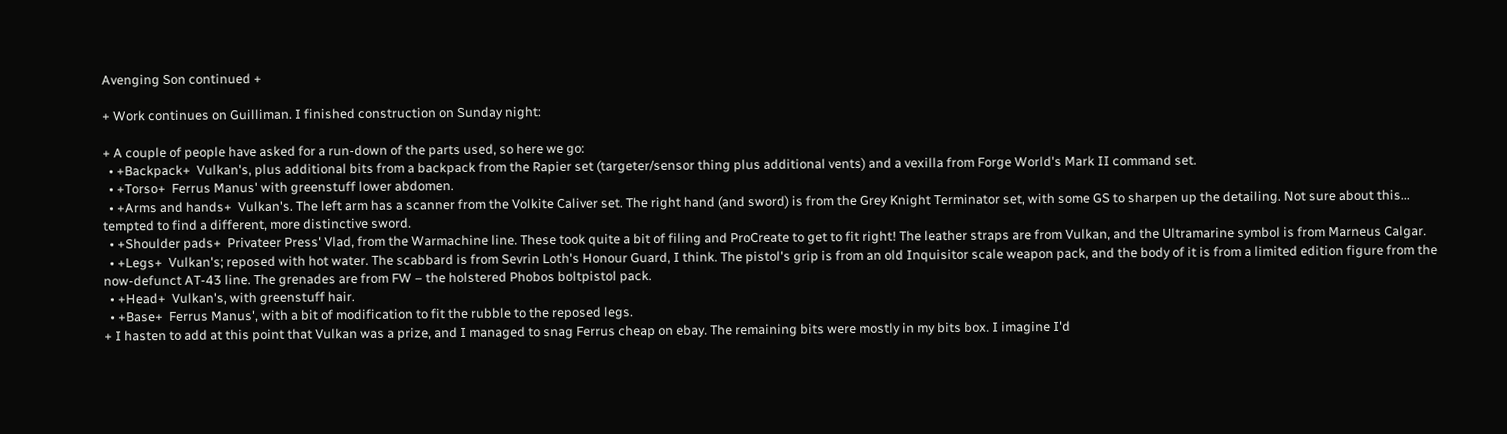Avenging Son continued +

+ Work continues on Guilliman. I finished construction on Sunday night:

+ A couple of people have asked for a run-down of the parts used, so here we go:
  • +Backpack+  Vulkan's, plus additional bits from a backpack from the Rapier set (targeter/sensor thing plus additional vents) and a vexilla from Forge World's Mark II command set.
  • +Torso+  Ferrus Manus' with greenstuff lower abdomen.
  • +Arms and hands+  Vulkan's. The left arm has a scanner from the Volkite Caliver set. The right hand (and sword) is from the Grey Knight Terminator set, with some GS to sharpen up the detailing. Not sure about this... tempted to find a different, more distinctive sword.
  • +Shoulder pads+  Privateer Press' Vlad, from the Warmachine line. These took quite a bit of filing and ProCreate to get to fit right! The leather straps are from Vulkan, and the Ultramarine symbol is from Marneus Calgar.
  • +Legs+  Vulkan's; reposed with hot water. The scabbard is from Sevrin Loth's Honour Guard, I think. The pistol's grip is from an old Inquisitor scale weapon pack, and the body of it is from a limited edition figure from the now-defunct AT-43 line. The grenades are from FW – the holstered Phobos boltpistol pack.
  • +Head+  Vulkan's, with greenstuff hair.
  • +Base+  Ferrus Manus', with a bit of modification to fit the rubble to the reposed legs.
+ I hasten to add at this point that Vulkan was a prize, and I managed to snag Ferrus cheap on ebay. The remaining bits were mostly in my bits box. I imagine I'd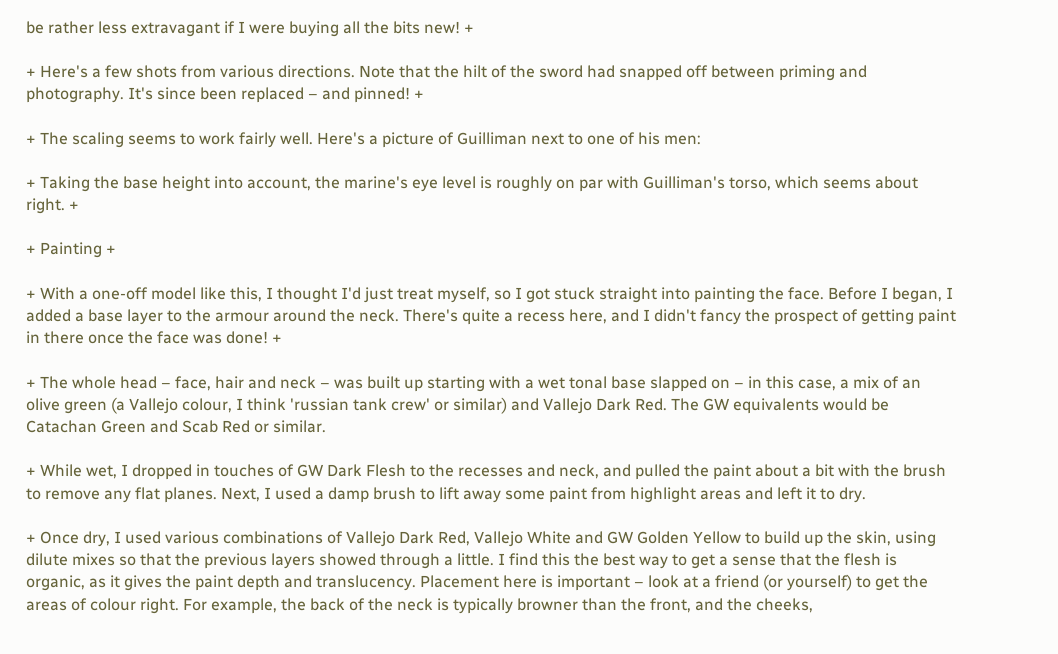be rather less extravagant if I were buying all the bits new! +

+ Here's a few shots from various directions. Note that the hilt of the sword had snapped off between priming and photography. It's since been replaced – and pinned! +

+ The scaling seems to work fairly well. Here's a picture of Guilliman next to one of his men:

+ Taking the base height into account, the marine's eye level is roughly on par with Guilliman's torso, which seems about right. +

+ Painting +

+ With a one-off model like this, I thought I'd just treat myself, so I got stuck straight into painting the face. Before I began, I added a base layer to the armour around the neck. There's quite a recess here, and I didn't fancy the prospect of getting paint in there once the face was done! +

+ The whole head – face, hair and neck – was built up starting with a wet tonal base slapped on – in this case, a mix of an olive green (a Vallejo colour, I think 'russian tank crew' or similar) and Vallejo Dark Red. The GW equivalents would be Catachan Green and Scab Red or similar.

+ While wet, I dropped in touches of GW Dark Flesh to the recesses and neck, and pulled the paint about a bit with the brush to remove any flat planes. Next, I used a damp brush to lift away some paint from highlight areas and left it to dry.

+ Once dry, I used various combinations of Vallejo Dark Red, Vallejo White and GW Golden Yellow to build up the skin, using dilute mixes so that the previous layers showed through a little. I find this the best way to get a sense that the flesh is organic, as it gives the paint depth and translucency. Placement here is important – look at a friend (or yourself) to get the areas of colour right. For example, the back of the neck is typically browner than the front, and the cheeks,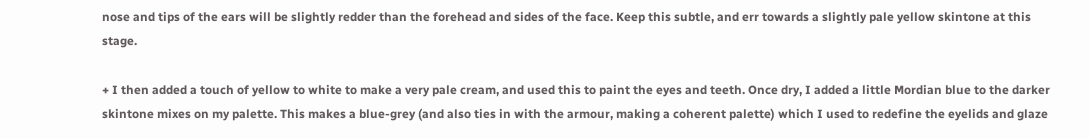nose and tips of the ears will be slightly redder than the forehead and sides of the face. Keep this subtle, and err towards a slightly pale yellow skintone at this stage.

+ I then added a touch of yellow to white to make a very pale cream, and used this to paint the eyes and teeth. Once dry, I added a little Mordian blue to the darker skintone mixes on my palette. This makes a blue-grey (and also ties in with the armour, making a coherent palette) which I used to redefine the eyelids and glaze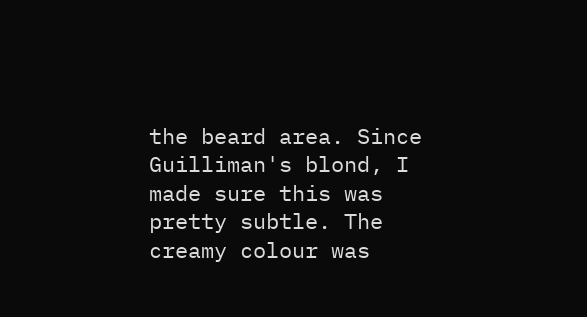the beard area. Since Guilliman's blond, I made sure this was pretty subtle. The creamy colour was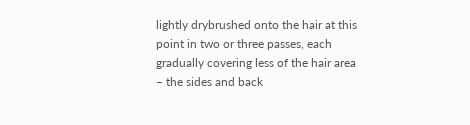lightly drybrushed onto the hair at this point in two or three passes, each gradually covering less of the hair area – the sides and back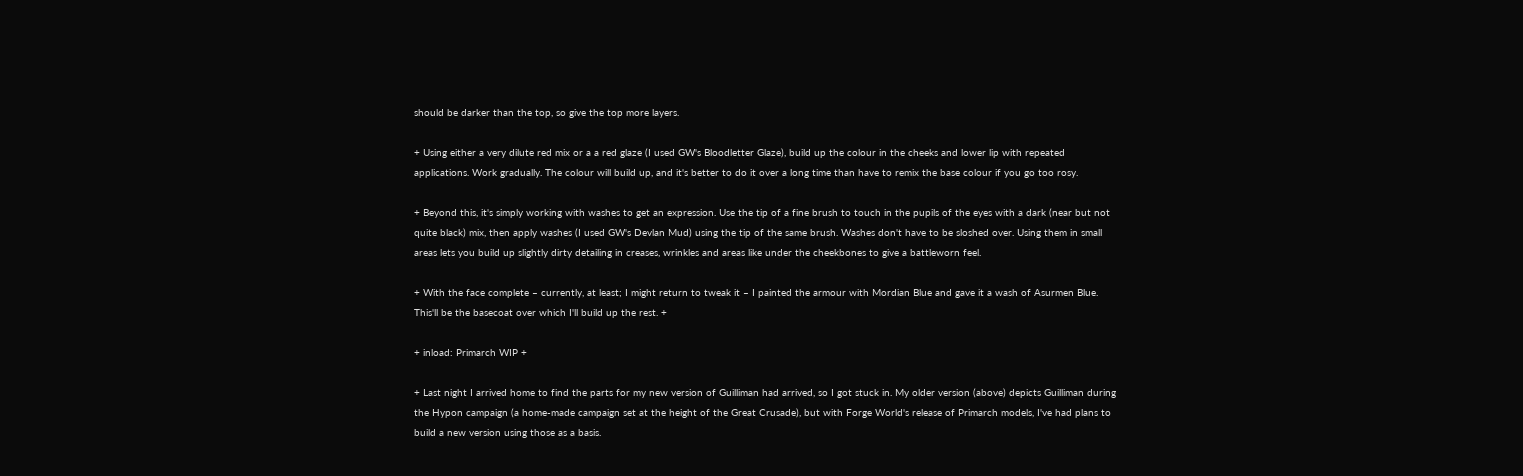should be darker than the top, so give the top more layers.

+ Using either a very dilute red mix or a a red glaze (I used GW's Bloodletter Glaze), build up the colour in the cheeks and lower lip with repeated applications. Work gradually. The colour will build up, and it's better to do it over a long time than have to remix the base colour if you go too rosy.

+ Beyond this, it's simply working with washes to get an expression. Use the tip of a fine brush to touch in the pupils of the eyes with a dark (near but not quite black) mix, then apply washes (I used GW's Devlan Mud) using the tip of the same brush. Washes don't have to be sloshed over. Using them in small areas lets you build up slightly dirty detailing in creases, wrinkles and areas like under the cheekbones to give a battleworn feel.

+ With the face complete – currently, at least; I might return to tweak it – I painted the armour with Mordian Blue and gave it a wash of Asurmen Blue. This'll be the basecoat over which I'll build up the rest. +

+ inload: Primarch WIP +

+ Last night I arrived home to find the parts for my new version of Guilliman had arrived, so I got stuck in. My older version (above) depicts Guilliman during the Hypon campaign (a home-made campaign set at the height of the Great Crusade), but with Forge World's release of Primarch models, I've had plans to build a new version using those as a basis.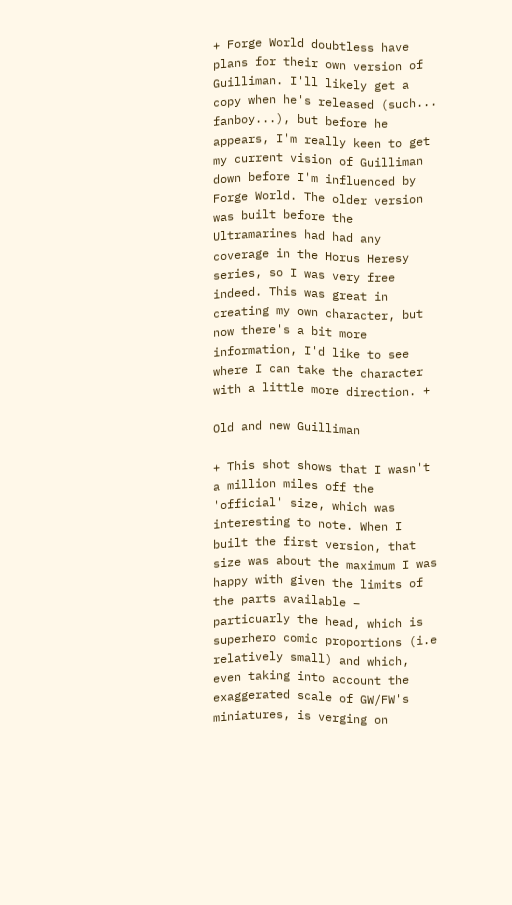+ Forge World doubtless have plans for their own version of Guilliman. I'll likely get a copy when he's released (such... fanboy...), but before he appears, I'm really keen to get my current vision of Guilliman down before I'm influenced by Forge World. The older version was built before the Ultramarines had had any coverage in the Horus Heresy series, so I was very free indeed. This was great in creating my own character, but now there's a bit more information, I'd like to see where I can take the character with a little more direction. +

Old and new Guilliman

+ This shot shows that I wasn't a million miles off the 'official' size, which was interesting to note. When I built the first version, that size was about the maximum I was happy with given the limits of the parts available – particuarly the head, which is superhero comic proportions (i.e relatively small) and which, even taking into account the exaggerated scale of GW/FW's miniatures, is verging on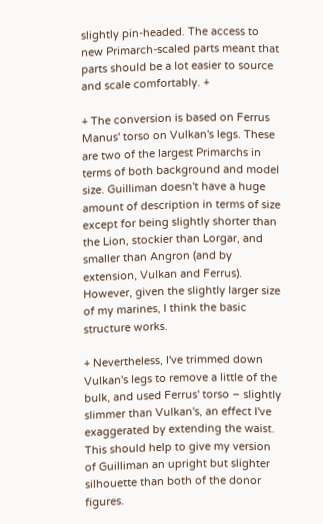slightly pin-headed. The access to new Primarch-scaled parts meant that parts should be a lot easier to source and scale comfortably. +

+ The conversion is based on Ferrus Manus' torso on Vulkan's legs. These are two of the largest Primarchs in terms of both background and model size. Guilliman doesn't have a huge amount of description in terms of size except for being slightly shorter than the Lion, stockier than Lorgar, and smaller than Angron (and by extension, Vulkan and Ferrus). However, given the slightly larger size of my marines, I think the basic structure works.

+ Nevertheless, I've trimmed down Vulkan's legs to remove a little of the bulk, and used Ferrus' torso – slightly slimmer than Vulkan's, an effect I've exaggerated by extending the waist. This should help to give my version of Guilliman an upright but slighter silhouette than both of the donor figures.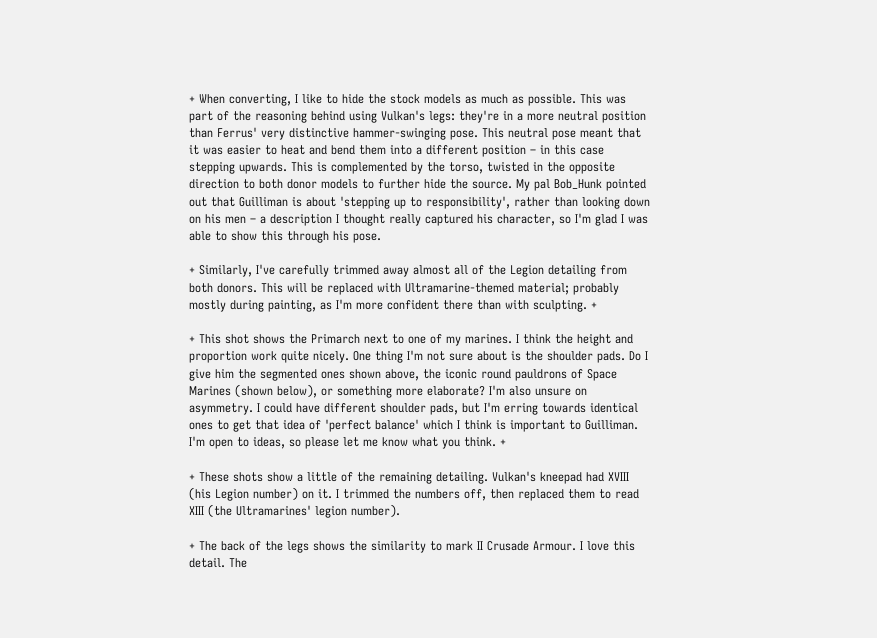+ When converting, I like to hide the stock models as much as possible. This was part of the reasoning behind using Vulkan's legs: they're in a more neutral position than Ferrus' very distinctive hammer-swinging pose. This neutral pose meant that it was easier to heat and bend them into a different position – in this case stepping upwards. This is complemented by the torso, twisted in the opposite direction to both donor models to further hide the source. My pal Bob_Hunk pointed out that Guilliman is about 'stepping up to responsibility', rather than looking down on his men – a description I thought really captured his character, so I'm glad I was able to show this through his pose.

+ Similarly, I've carefully trimmed away almost all of the Legion detailing from both donors. This will be replaced with Ultramarine-themed material; probably mostly during painting, as I'm more confident there than with sculpting. +

+ This shot shows the Primarch next to one of my marines. I think the height and proportion work quite nicely. One thing I'm not sure about is the shoulder pads. Do I give him the segmented ones shown above, the iconic round pauldrons of Space Marines (shown below), or something more elaborate? I'm also unsure on asymmetry. I could have different shoulder pads, but I'm erring towards identical ones to get that idea of 'perfect balance' which I think is important to Guilliman. I'm open to ideas, so please let me know what you think. +

+ These shots show a little of the remaining detailing. Vulkan's kneepad had XVIII (his Legion number) on it. I trimmed the numbers off, then replaced them to read XIII (the Ultramarines' legion number).

+ The back of the legs shows the similarity to mark II Crusade Armour. I love this detail. The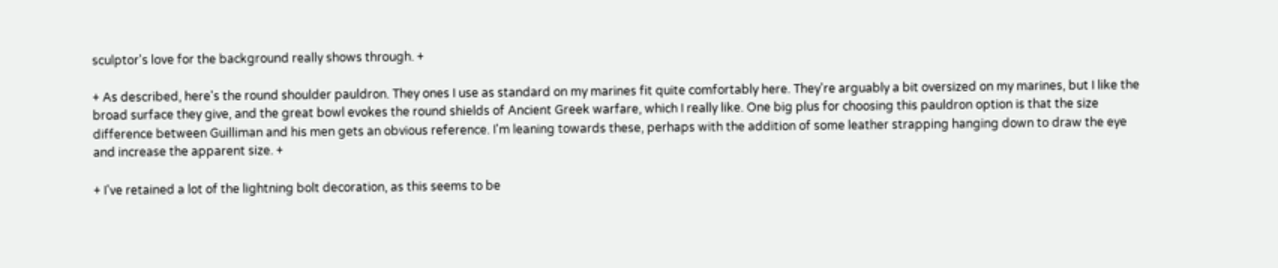sculptor's love for the background really shows through. +

+ As described, here's the round shoulder pauldron. They ones I use as standard on my marines fit quite comfortably here. They're arguably a bit oversized on my marines, but I like the broad surface they give, and the great bowl evokes the round shields of Ancient Greek warfare, which I really like. One big plus for choosing this pauldron option is that the size difference between Guilliman and his men gets an obvious reference. I'm leaning towards these, perhaps with the addition of some leather strapping hanging down to draw the eye and increase the apparent size. +

+ I've retained a lot of the lightning bolt decoration, as this seems to be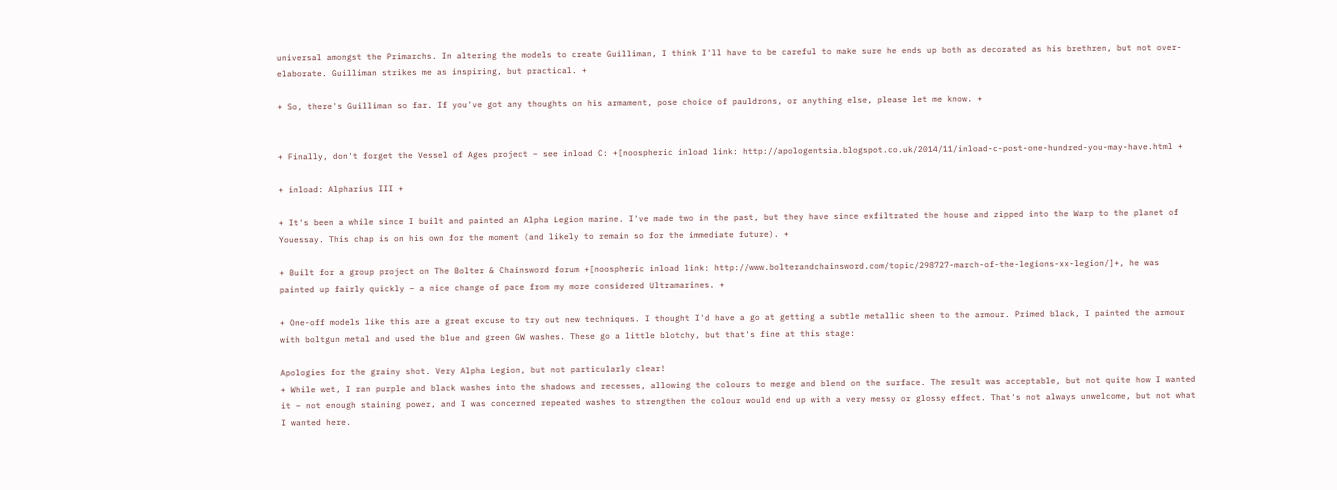universal amongst the Primarchs. In altering the models to create Guilliman, I think I'll have to be careful to make sure he ends up both as decorated as his brethren, but not over-elaborate. Guilliman strikes me as inspiring, but practical. +

+ So, there's Guilliman so far. If you've got any thoughts on his armament, pose choice of pauldrons, or anything else, please let me know. +


+ Finally, don't forget the Vessel of Ages project – see inload C: +[noospheric inload link: http://apologentsia.blogspot.co.uk/2014/11/inload-c-post-one-hundred-you-may-have.html +

+ inload: Alpharius III +

+ It's been a while since I built and painted an Alpha Legion marine. I've made two in the past, but they have since exfiltrated the house and zipped into the Warp to the planet of Youessay. This chap is on his own for the moment (and likely to remain so for the immediate future). +

+ Built for a group project on The Bolter & Chainsword forum +[noospheric inload link: http://www.bolterandchainsword.com/topic/298727-march-of-the-legions-xx-legion/]+, he was painted up fairly quickly – a nice change of pace from my more considered Ultramarines. +

+ One-off models like this are a great excuse to try out new techniques. I thought I'd have a go at getting a subtle metallic sheen to the armour. Primed black, I painted the armour with boltgun metal and used the blue and green GW washes. These go a little blotchy, but that's fine at this stage:

Apologies for the grainy shot. Very Alpha Legion, but not particularly clear!
+ While wet, I ran purple and black washes into the shadows and recesses, allowing the colours to merge and blend on the surface. The result was acceptable, but not quite how I wanted it – not enough staining power, and I was concerned repeated washes to strengthen the colour would end up with a very messy or glossy effect. That's not always unwelcome, but not what I wanted here.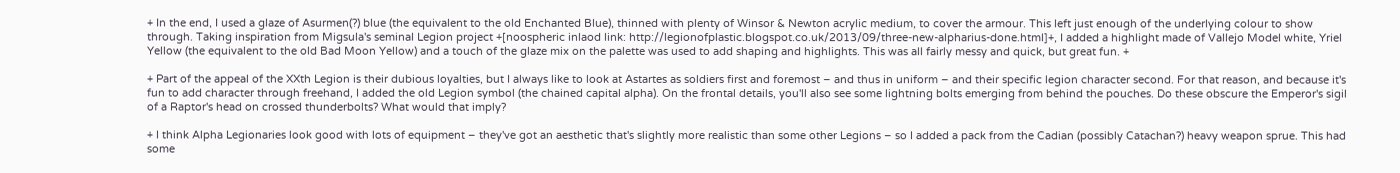+ In the end, I used a glaze of Asurmen(?) blue (the equivalent to the old Enchanted Blue), thinned with plenty of Winsor & Newton acrylic medium, to cover the armour. This left just enough of the underlying colour to show through. Taking inspiration from Migsula's seminal Legion project +[noospheric inlaod link: http://legionofplastic.blogspot.co.uk/2013/09/three-new-alpharius-done.html]+, I added a highlight made of Vallejo Model white, Yriel Yellow (the equivalent to the old Bad Moon Yellow) and a touch of the glaze mix on the palette was used to add shaping and highlights. This was all fairly messy and quick, but great fun. +

+ Part of the appeal of the XXth Legion is their dubious loyalties, but I always like to look at Astartes as soldiers first and foremost – and thus in uniform – and their specific legion character second. For that reason, and because it's fun to add character through freehand, I added the old Legion symbol (the chained capital alpha). On the frontal details, you'll also see some lightning bolts emerging from behind the pouches. Do these obscure the Emperor's sigil of a Raptor's head on crossed thunderbolts? What would that imply?

+ I think Alpha Legionaries look good with lots of equipment – they've got an aesthetic that's slightly more realistic than some other Legions – so I added a pack from the Cadian (possibly Catachan?) heavy weapon sprue. This had some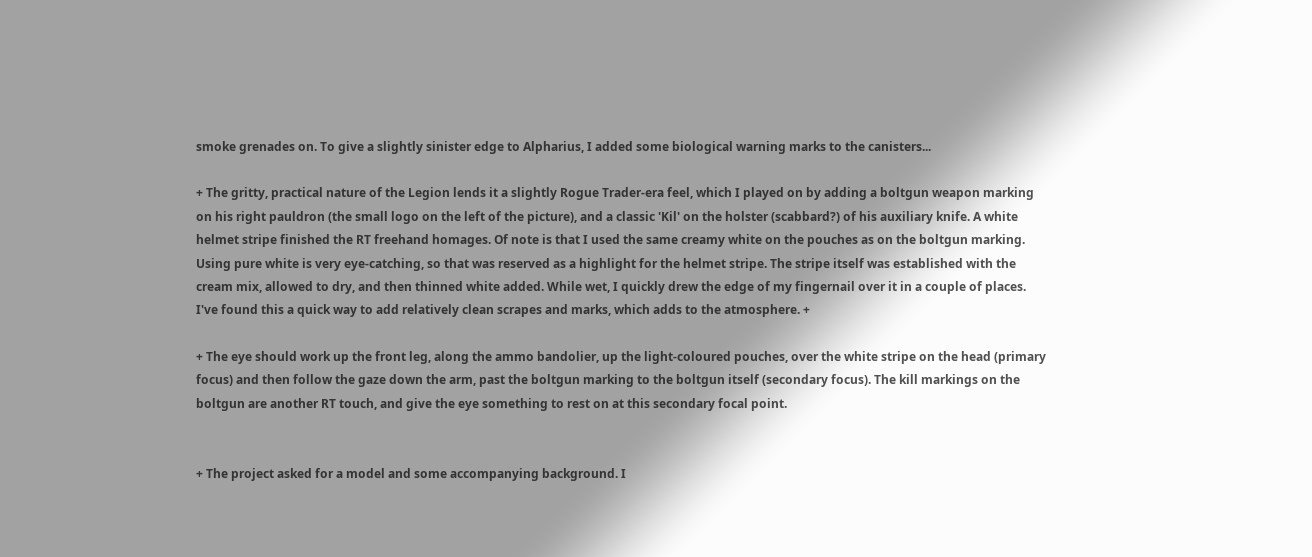smoke grenades on. To give a slightly sinister edge to Alpharius, I added some biological warning marks to the canisters...

+ The gritty, practical nature of the Legion lends it a slightly Rogue Trader-era feel, which I played on by adding a boltgun weapon marking on his right pauldron (the small logo on the left of the picture), and a classic 'Kil' on the holster (scabbard?) of his auxiliary knife. A white helmet stripe finished the RT freehand homages. Of note is that I used the same creamy white on the pouches as on the boltgun marking. Using pure white is very eye-catching, so that was reserved as a highlight for the helmet stripe. The stripe itself was established with the cream mix, allowed to dry, and then thinned white added. While wet, I quickly drew the edge of my fingernail over it in a couple of places. I've found this a quick way to add relatively clean scrapes and marks, which adds to the atmosphere. +

+ The eye should work up the front leg, along the ammo bandolier, up the light-coloured pouches, over the white stripe on the head (primary focus) and then follow the gaze down the arm, past the boltgun marking to the boltgun itself (secondary focus). The kill markings on the boltgun are another RT touch, and give the eye something to rest on at this secondary focal point.


+ The project asked for a model and some accompanying background. I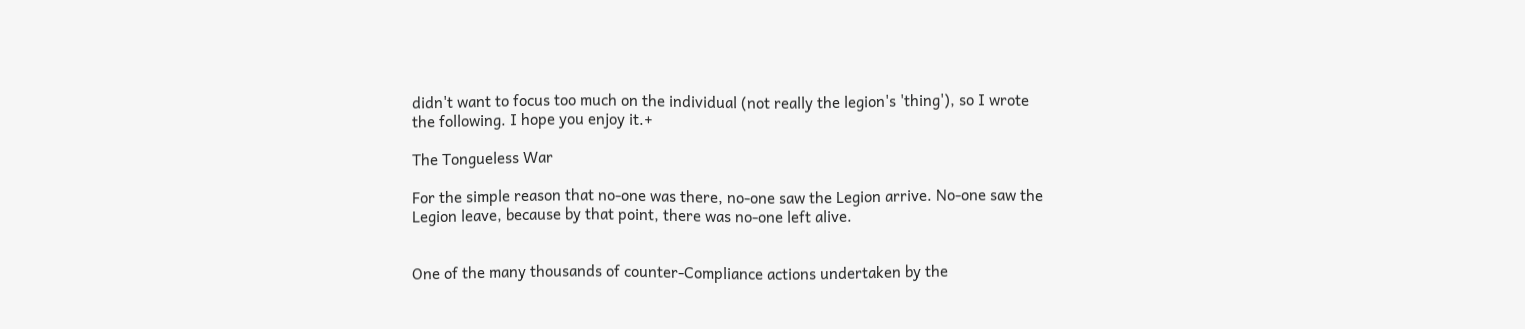didn't want to focus too much on the individual (not really the legion's 'thing'), so I wrote the following. I hope you enjoy it.+

The Tongueless War

For the simple reason that no-one was there, no-one saw the Legion arrive. No-one saw the Legion leave, because by that point, there was no-one left alive.


One of the many thousands of counter-Compliance actions undertaken by the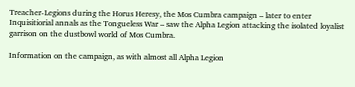Treacher-Legions during the Horus Heresy, the Mos Cumbra campaign – later to enter Inquisitiorial annals as the Tongueless War – saw the Alpha Legion attacking the isolated loyalist garrison on the dustbowl world of Mos Cumbra.

Information on the campaign, as with almost all Alpha Legion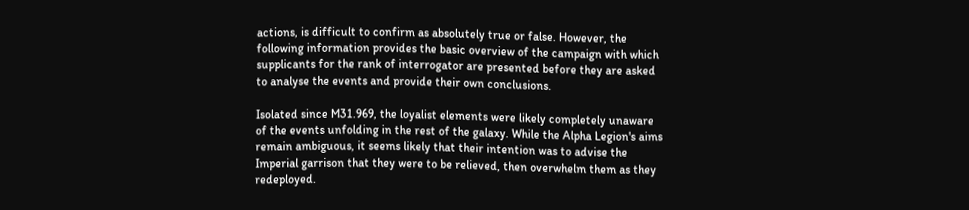actions, is difficult to confirm as absolutely true or false. However, the following information provides the basic overview of the campaign with which supplicants for the rank of interrogator are presented before they are asked to analyse the events and provide their own conclusions.

Isolated since M31.969, the loyalist elements were likely completely unaware of the events unfolding in the rest of the galaxy. While the Alpha Legion's aims remain ambiguous, it seems likely that their intention was to advise the Imperial garrison that they were to be relieved, then overwhelm them as they redeployed.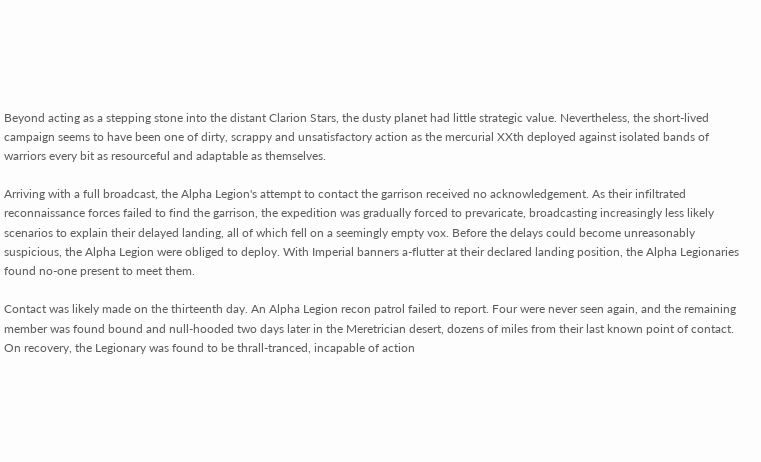Beyond acting as a stepping stone into the distant Clarion Stars, the dusty planet had little strategic value. Nevertheless, the short-lived campaign seems to have been one of dirty, scrappy and unsatisfactory action as the mercurial XXth deployed against isolated bands of warriors every bit as resourceful and adaptable as themselves.

Arriving with a full broadcast, the Alpha Legion's attempt to contact the garrison received no acknowledgement. As their infiltrated reconnaissance forces failed to find the garrison, the expedition was gradually forced to prevaricate, broadcasting increasingly less likely scenarios to explain their delayed landing, all of which fell on a seemingly empty vox. Before the delays could become unreasonably suspicious, the Alpha Legion were obliged to deploy. With Imperial banners a-flutter at their declared landing position, the Alpha Legionaries found no-one present to meet them.

Contact was likely made on the thirteenth day. An Alpha Legion recon patrol failed to report. Four were never seen again, and the remaining member was found bound and null-hooded two days later in the Meretrician desert, dozens of miles from their last known point of contact. On recovery, the Legionary was found to be thrall-tranced, incapable of action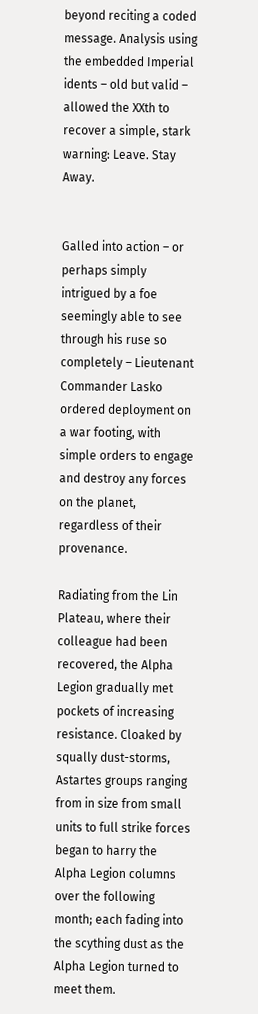beyond reciting a coded message. Analysis using the embedded Imperial idents – old but valid – allowed the XXth to recover a simple, stark warning: Leave. Stay Away.


Galled into action – or perhaps simply intrigued by a foe seemingly able to see through his ruse so completely – Lieutenant Commander Lasko ordered deployment on a war footing, with simple orders to engage and destroy any forces on the planet, regardless of their provenance.

Radiating from the Lin Plateau, where their colleague had been recovered, the Alpha Legion gradually met pockets of increasing resistance. Cloaked by squally dust-storms, Astartes groups ranging from in size from small units to full strike forces began to harry the Alpha Legion columns over the following month; each fading into the scything dust as the Alpha Legion turned to meet them.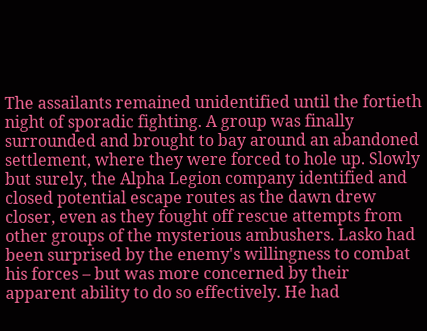The assailants remained unidentified until the fortieth night of sporadic fighting. A group was finally surrounded and brought to bay around an abandoned settlement, where they were forced to hole up. Slowly but surely, the Alpha Legion company identified and closed potential escape routes as the dawn drew closer, even as they fought off rescue attempts from other groups of the mysterious ambushers. Lasko had been surprised by the enemy's willingness to combat his forces – but was more concerned by their apparent ability to do so effectively. He had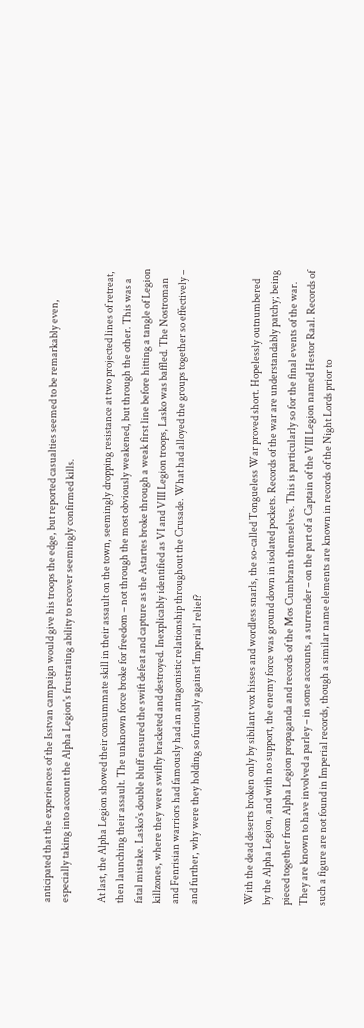anticipated that the experiences of the Isstvan campaign would give his troops the edge, but reported casualties seemed to be remarkably even, especially taking into account the Alpha Legion's frustrating ability to recover seemingly confirmed kills.

At last, the Alpha Legion showed their consummate skill in their assault on the town, seemingly dropping resistance at two projected lines of retreat, then launching their assault. The unknown force broke for freedom – not through the most obviously weakened, but through the other. This was a fatal mistake. Lasko's double bluff ensured the swift defeat and capture as the Astartes broke through a weak first line before hitting a tangle of Legion killzones, where they were swiflty bracketed and destroyed. Inexplicably identified as VI and VIII Legion troops, Lasko was baffled. The Nostroman and Fenrisian warriors had famously had an antagonistic relationship throughout the Crusade. What had alloyed the groups together so effectively – and further, why were they holding so furiously against 'Imperial' relief?


With the dead deserts broken only by sibilant vox hisses and wordless snarls, the so-called Tongueless War proved short. Hopelessly outnumbered by the Alpha Legion, and with no support, the enemy force was ground down in isolated pockets. Records of the war are understandably patchy; being pieced together from Alpha Legion propaganda and records of the Mos Cumbrans themselves. This is particularly so for the final events of the war. They are known to have involved a parley – in some accounts, a surrender – on the part of a Captain of the VIII Legion named Hestor Raal. Records of such a figure are not found in Imperial records, though a similar name elements are known in records of the Night Lords prior to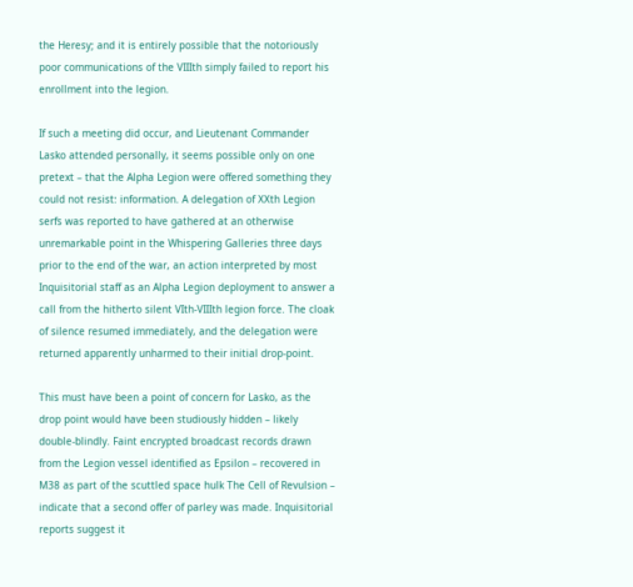the Heresy; and it is entirely possible that the notoriously poor communications of the VIIIth simply failed to report his enrollment into the legion.

If such a meeting did occur, and Lieutenant Commander Lasko attended personally, it seems possible only on one pretext – that the Alpha Legion were offered something they could not resist: information. A delegation of XXth Legion serfs was reported to have gathered at an otherwise unremarkable point in the Whispering Galleries three days prior to the end of the war, an action interpreted by most Inquisitorial staff as an Alpha Legion deployment to answer a call from the hitherto silent VIth-VIIIth legion force. The cloak of silence resumed immediately, and the delegation were returned apparently unharmed to their initial drop-point.

This must have been a point of concern for Lasko, as the drop point would have been studiously hidden – likely double-blindly. Faint encrypted broadcast records drawn from the Legion vessel identified as Epsilon – recovered in M38 as part of the scuttled space hulk The Cell of Revulsion – indicate that a second offer of parley was made. Inquisitorial reports suggest it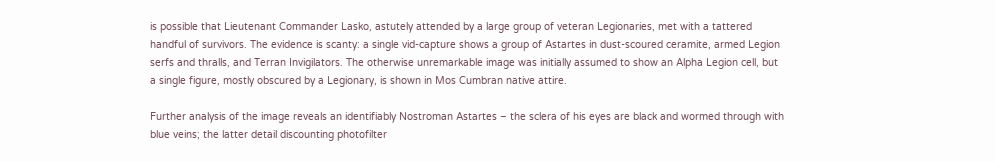is possible that Lieutenant Commander Lasko, astutely attended by a large group of veteran Legionaries, met with a tattered handful of survivors. The evidence is scanty: a single vid-capture shows a group of Astartes in dust-scoured ceramite, armed Legion serfs and thralls, and Terran Invigilators. The otherwise unremarkable image was initially assumed to show an Alpha Legion cell, but a single figure, mostly obscured by a Legionary, is shown in Mos Cumbran native attire.

Further analysis of the image reveals an identifiably Nostroman Astartes – the sclera of his eyes are black and wormed through with blue veins; the latter detail discounting photofilter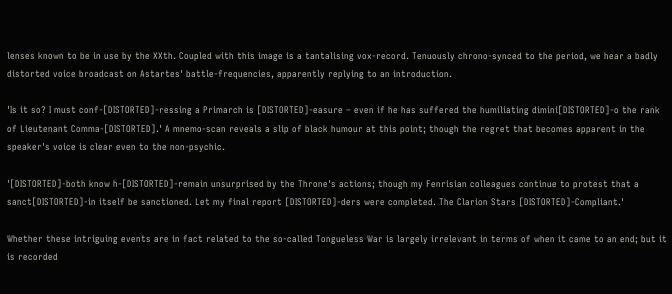lenses known to be in use by the XXth. Coupled with this image is a tantalising vox-record. Tenuously chrono-synced to the period, we hear a badly distorted voice broadcast on Astartes' battle-frequencies, apparently replying to an introduction.

'Is it so? I must conf-[DISTORTED]-ressing a Primarch is [DISTORTED]-easure – even if he has suffered the humiliating dimini[DISTORTED]-o the rank of Lieutenant Comma-[DISTORTED].' A mnemo-scan reveals a slip of black humour at this point; though the regret that becomes apparent in the speaker's voice is clear even to the non-psychic.

'[DISTORTED]-both know h-[DISTORTED]-remain unsurprised by the Throne's actions; though my Fenrisian colleagues continue to protest that a sanct[DISTORTED]-in itself be sanctioned. Let my final report [DISTORTED]-ders were completed. The Clarion Stars [DISTORTED]-Compliant.'

Whether these intriguing events are in fact related to the so-called Tongueless War is largely irrelevant in terms of when it came to an end; but it is recorded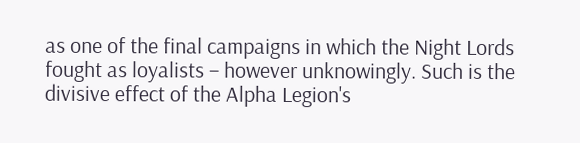as one of the final campaigns in which the Night Lords fought as loyalists – however unknowingly. Such is the divisive effect of the Alpha Legion's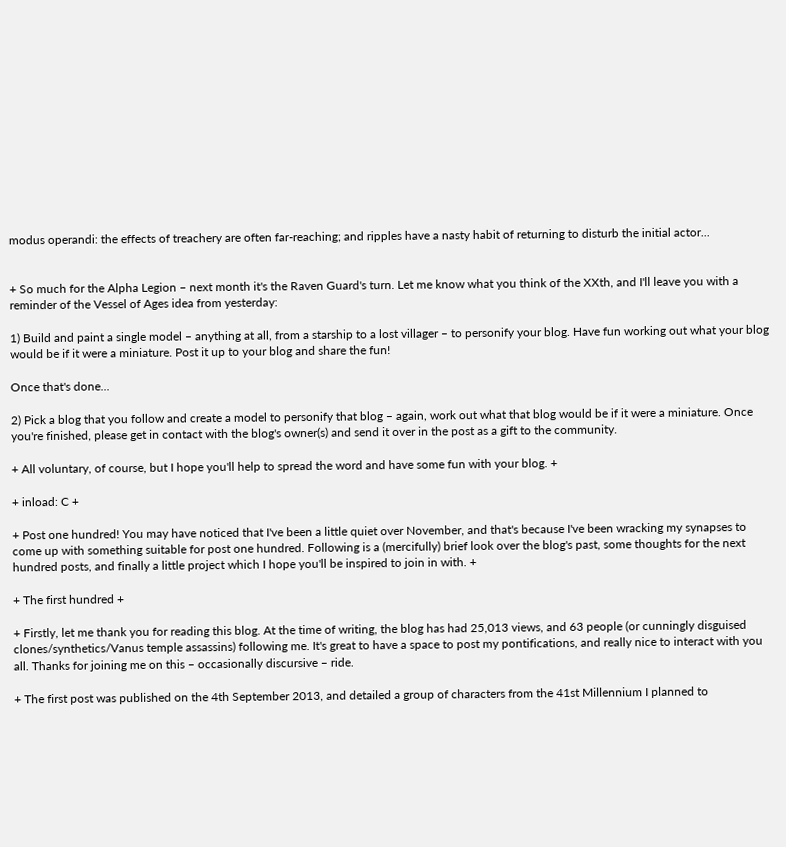modus operandi: the effects of treachery are often far-reaching; and ripples have a nasty habit of returning to disturb the initial actor...


+ So much for the Alpha Legion – next month it's the Raven Guard's turn. Let me know what you think of the XXth, and I'll leave you with a reminder of the Vessel of Ages idea from yesterday:

1) Build and paint a single model – anything at all, from a starship to a lost villager – to personify your blog. Have fun working out what your blog would be if it were a miniature. Post it up to your blog and share the fun!

Once that's done...

2) Pick a blog that you follow and create a model to personify that blog – again, work out what that blog would be if it were a miniature. Once you're finished, please get in contact with the blog's owner(s) and send it over in the post as a gift to the community.

+ All voluntary, of course, but I hope you'll help to spread the word and have some fun with your blog. +

+ inload: C +

+ Post one hundred! You may have noticed that I've been a little quiet over November, and that's because I've been wracking my synapses to come up with something suitable for post one hundred. Following is a (mercifully) brief look over the blog's past, some thoughts for the next hundred posts, and finally a little project which I hope you'll be inspired to join in with. +

+ The first hundred +

+ Firstly, let me thank you for reading this blog. At the time of writing, the blog has had 25,013 views, and 63 people (or cunningly disguised clones/synthetics/Vanus temple assassins) following me. It's great to have a space to post my pontifications, and really nice to interact with you all. Thanks for joining me on this – occasionally discursive – ride.

+ The first post was published on the 4th September 2013, and detailed a group of characters from the 41st Millennium I planned to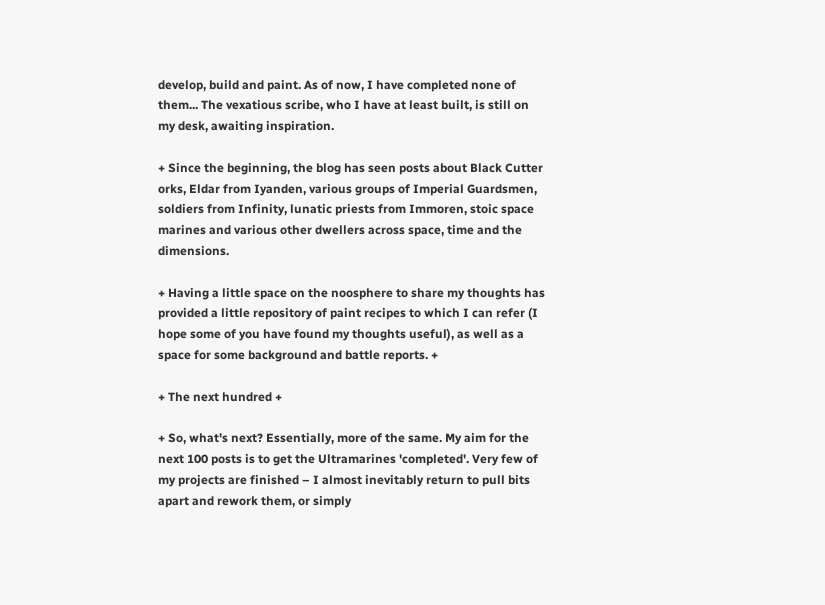develop, build and paint. As of now, I have completed none of them... The vexatious scribe, who I have at least built, is still on my desk, awaiting inspiration.

+ Since the beginning, the blog has seen posts about Black Cutter orks, Eldar from Iyanden, various groups of Imperial Guardsmen, soldiers from Infinity, lunatic priests from Immoren, stoic space marines and various other dwellers across space, time and the dimensions.

+ Having a little space on the noosphere to share my thoughts has provided a little repository of paint recipes to which I can refer (I hope some of you have found my thoughts useful), as well as a space for some background and battle reports. +

+ The next hundred +

+ So, what's next? Essentially, more of the same. My aim for the next 100 posts is to get the Ultramarines 'completed'. Very few of my projects are finished – I almost inevitably return to pull bits apart and rework them, or simply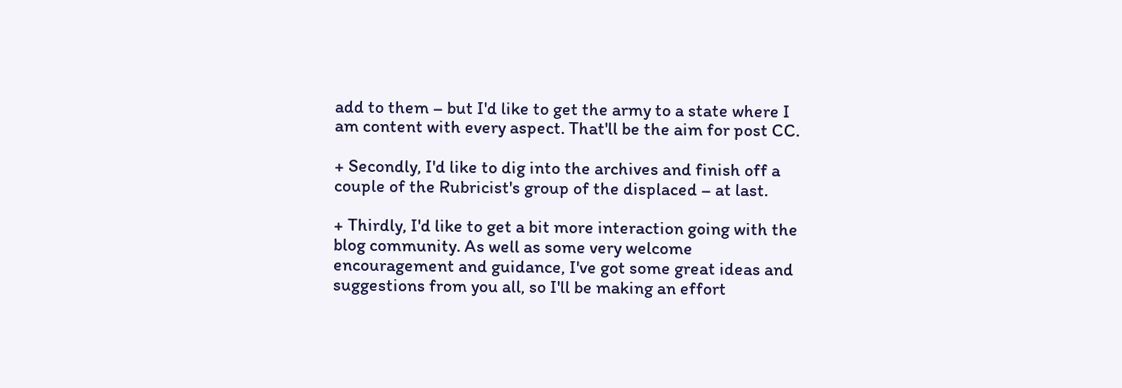add to them – but I'd like to get the army to a state where I am content with every aspect. That'll be the aim for post CC.

+ Secondly, I'd like to dig into the archives and finish off a couple of the Rubricist's group of the displaced – at last.

+ Thirdly, I'd like to get a bit more interaction going with the blog community. As well as some very welcome encouragement and guidance, I've got some great ideas and suggestions from you all, so I'll be making an effort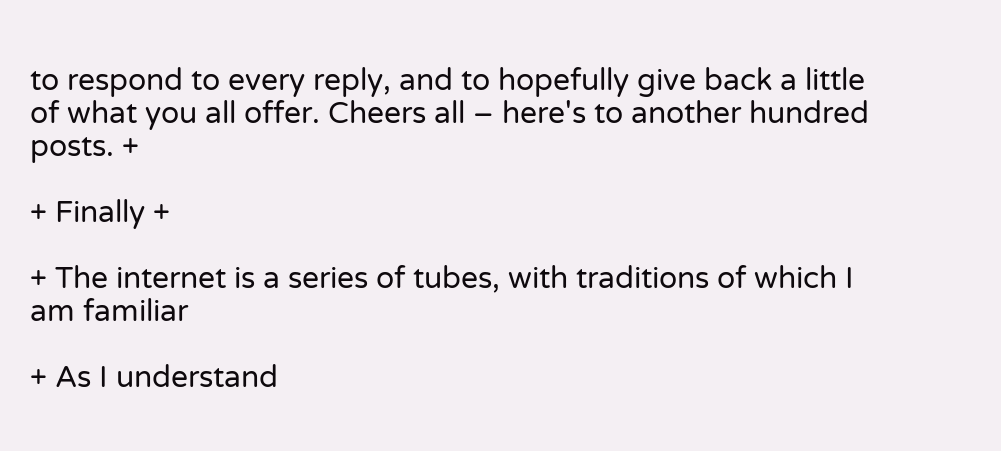to respond to every reply, and to hopefully give back a little of what you all offer. Cheers all – here's to another hundred posts. +

+ Finally +

+ The internet is a series of tubes, with traditions of which I am familiar

+ As I understand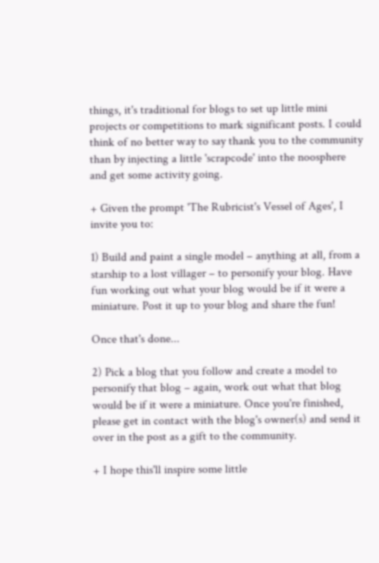things, it's traditional for blogs to set up little mini projects or competitions to mark significant posts. I could think of no better way to say thank you to the community than by injecting a little 'scrapcode' into the noosphere and get some activity going.

+ Given the prompt 'The Rubricist's Vessel of Ages', I invite you to:

1) Build and paint a single model – anything at all, from a starship to a lost villager – to personify your blog. Have fun working out what your blog would be if it were a miniature. Post it up to your blog and share the fun!

Once that's done...

2) Pick a blog that you follow and create a model to personify that blog – again, work out what that blog would be if it were a miniature. Once you're finished, please get in contact with the blog's owner(s) and send it over in the post as a gift to the community.

+ I hope this'll inspire some little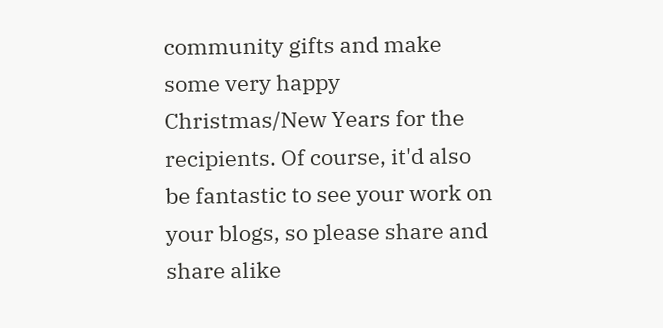community gifts and make some very happy Christmas/New Years for the recipients. Of course, it'd also be fantastic to see your work on your blogs, so please share and share alike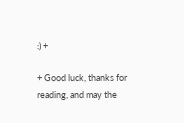:) +

+ Good luck, thanks for reading, and may the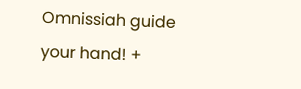Omnissiah guide your hand! +